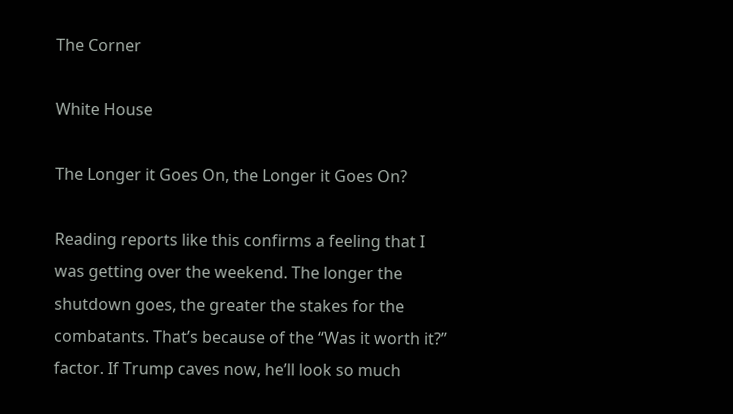The Corner

White House

The Longer it Goes On, the Longer it Goes On?

Reading reports like this confirms a feeling that I was getting over the weekend. The longer the shutdown goes, the greater the stakes for the combatants. That’s because of the “Was it worth it?” factor. If Trump caves now, he’ll look so much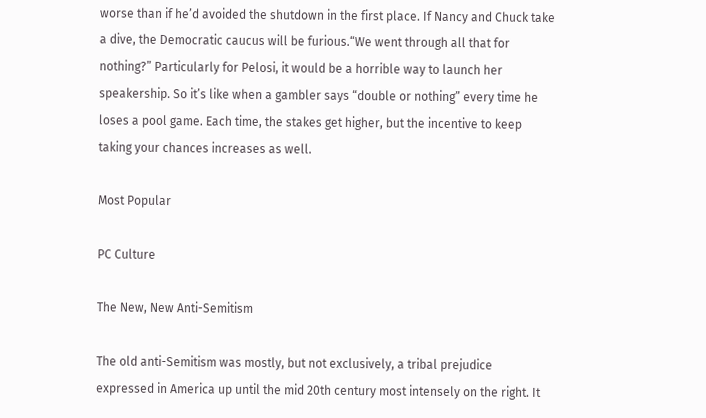worse than if he’d avoided the shutdown in the first place. If Nancy and Chuck take a dive, the Democratic caucus will be furious.“We went through all that for nothing?” Particularly for Pelosi, it would be a horrible way to launch her speakership. So it’s like when a gambler says “double or nothing” every time he loses a pool game. Each time, the stakes get higher, but the incentive to keep taking your chances increases as well.

Most Popular

PC Culture

The New, New Anti-Semitism

The old anti-Semitism was mostly, but not exclusively, a tribal prejudice expressed in America up until the mid 20th century most intensely on the right. It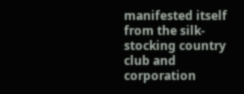manifested itself from the silk-stocking country club and corporation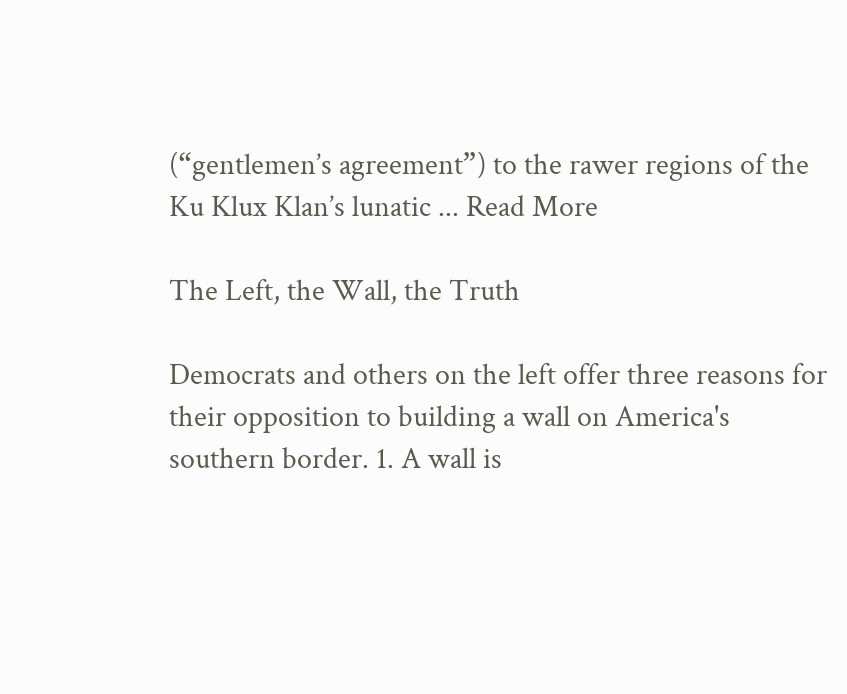(“gentlemen’s agreement”) to the rawer regions of the Ku Klux Klan’s lunatic ... Read More

The Left, the Wall, the Truth

Democrats and others on the left offer three reasons for their opposition to building a wall on America's southern border. 1. A wall is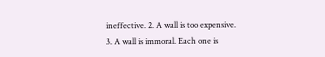ineffective. 2. A wall is too expensive. 3. A wall is immoral. Each one is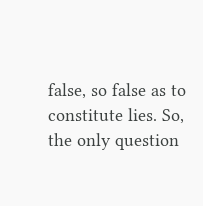false, so false as to constitute lies. So, the only question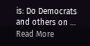is: Do Democrats and others on ... Read More